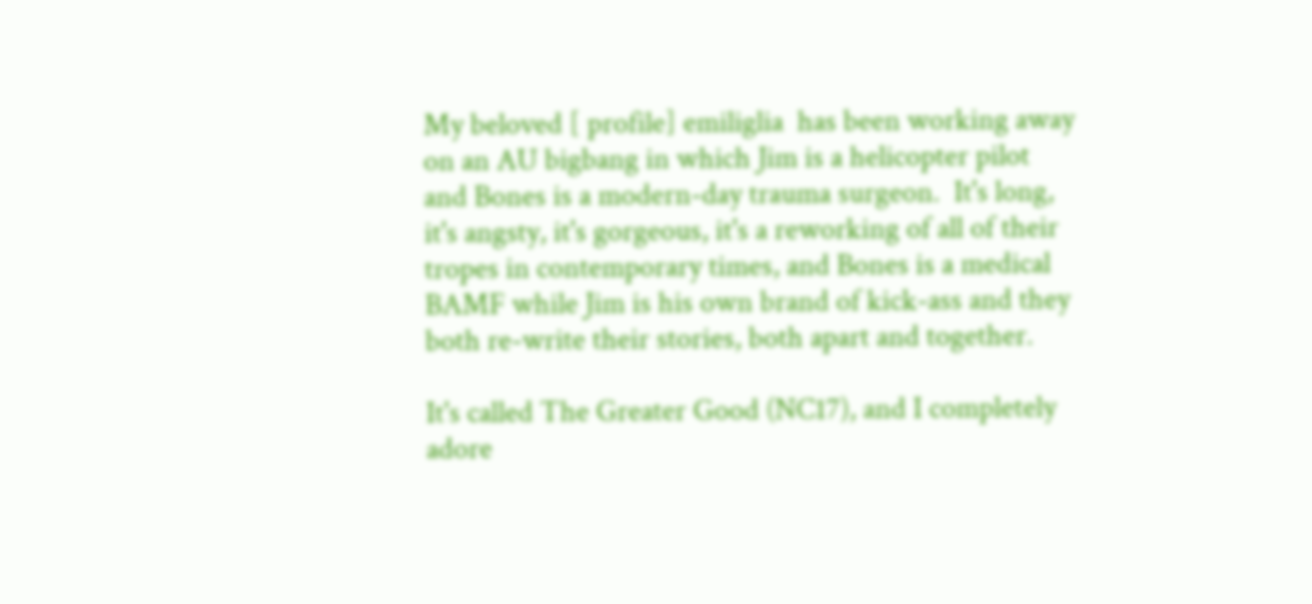My beloved [ profile] emiliglia  has been working away on an AU bigbang in which Jim is a helicopter pilot and Bones is a modern-day trauma surgeon.  It's long, it's angsty, it's gorgeous, it's a reworking of all of their tropes in contemporary times, and Bones is a medical BAMF while Jim is his own brand of kick-ass and they both re-write their stories, both apart and together.

It's called The Greater Good (NC17), and I completely adore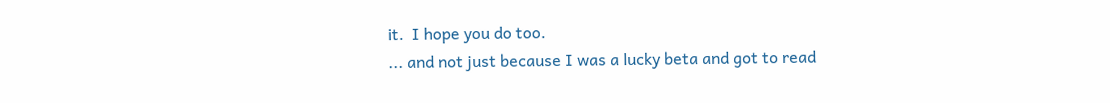it.  I hope you do too.
... and not just because I was a lucky beta and got to read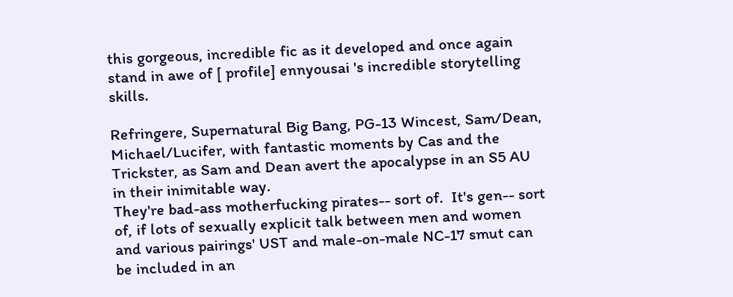this gorgeous, incredible fic as it developed and once again stand in awe of [ profile] ennyousai 's incredible storytelling skills.

Refringere, Supernatural Big Bang, PG-13 Wincest, Sam/Dean, Michael/Lucifer, with fantastic moments by Cas and the Trickster, as Sam and Dean avert the apocalypse in an S5 AU in their inimitable way.
They're bad-ass motherfucking pirates-- sort of.  It's gen-- sort of, if lots of sexually explicit talk between men and women and various pairings' UST and male-on-male NC-17 smut can be included in an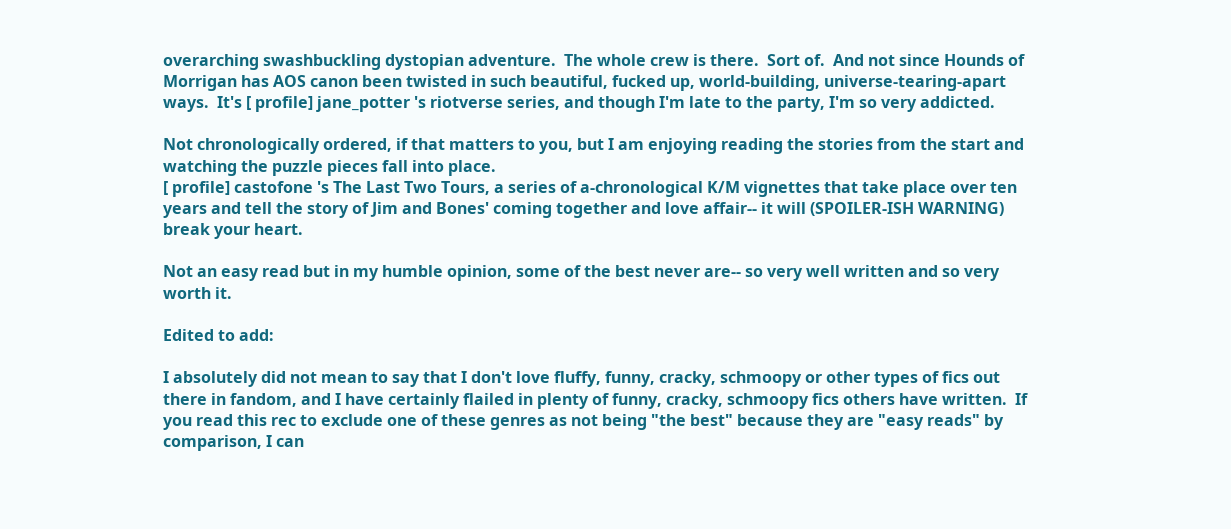overarching swashbuckling dystopian adventure.  The whole crew is there.  Sort of.  And not since Hounds of Morrigan has AOS canon been twisted in such beautiful, fucked up, world-building, universe-tearing-apart ways.  It's [ profile] jane_potter 's riotverse series, and though I'm late to the party, I'm so very addicted.

Not chronologically ordered, if that matters to you, but I am enjoying reading the stories from the start and watching the puzzle pieces fall into place.
[ profile] castofone 's The Last Two Tours, a series of a-chronological K/M vignettes that take place over ten years and tell the story of Jim and Bones' coming together and love affair-- it will (SPOILER-ISH WARNING) break your heart.

Not an easy read but in my humble opinion, some of the best never are-- so very well written and so very worth it.

Edited to add:

I absolutely did not mean to say that I don't love fluffy, funny, cracky, schmoopy or other types of fics out there in fandom, and I have certainly flailed in plenty of funny, cracky, schmoopy fics others have written.  If you read this rec to exclude one of these genres as not being "the best" because they are "easy reads" by comparison, I can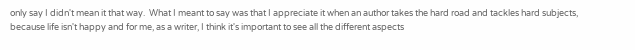only say I didn't mean it that way.  What I meant to say was that I appreciate it when an author takes the hard road and tackles hard subjects, because life isn't happy and for me, as a writer, I think it's important to see all the different aspects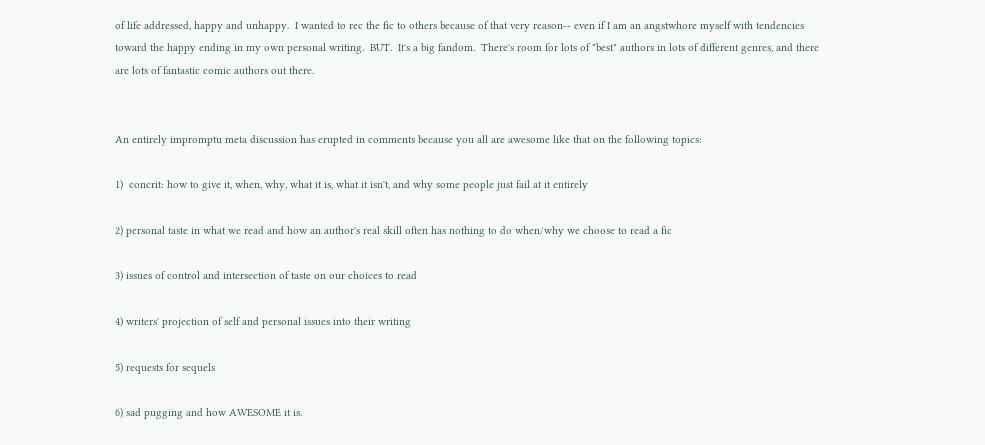of life addressed, happy and unhappy.  I wanted to rec the fic to others because of that very reason-- even if I am an angstwhore myself with tendencies toward the happy ending in my own personal writing.  BUT.  It's a big fandom.  There's room for lots of "best" authors in lots of different genres, and there are lots of fantastic comic authors out there.


An entirely impromptu meta discussion has erupted in comments because you all are awesome like that on the following topics:

1)  concrit: how to give it, when, why, what it is, what it isn't, and why some people just fail at it entirely

2) personal taste in what we read and how an author's real skill often has nothing to do when/why we choose to read a fic

3) issues of control and intersection of taste on our choices to read

4) writers' projection of self and personal issues into their writing

5) requests for sequels

6) sad pugging and how AWESOME it is.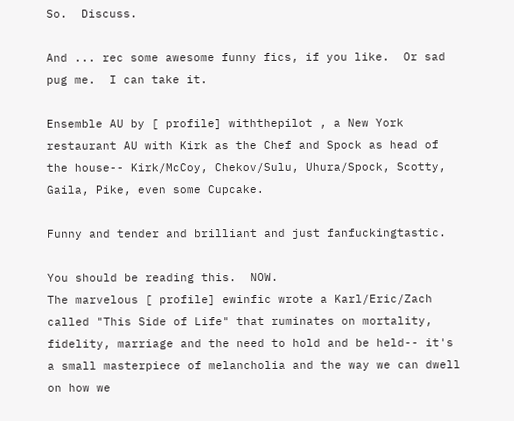So.  Discuss.

And ... rec some awesome funny fics, if you like.  Or sad pug me.  I can take it.

Ensemble AU by [ profile] withthepilot , a New York restaurant AU with Kirk as the Chef and Spock as head of the house-- Kirk/McCoy, Chekov/Sulu, Uhura/Spock, Scotty, Gaila, Pike, even some Cupcake.

Funny and tender and brilliant and just fanfuckingtastic.

You should be reading this.  NOW.
The marvelous [ profile] ewinfic wrote a Karl/Eric/Zach called "This Side of Life" that ruminates on mortality, fidelity, marriage and the need to hold and be held-- it's a small masterpiece of melancholia and the way we can dwell on how we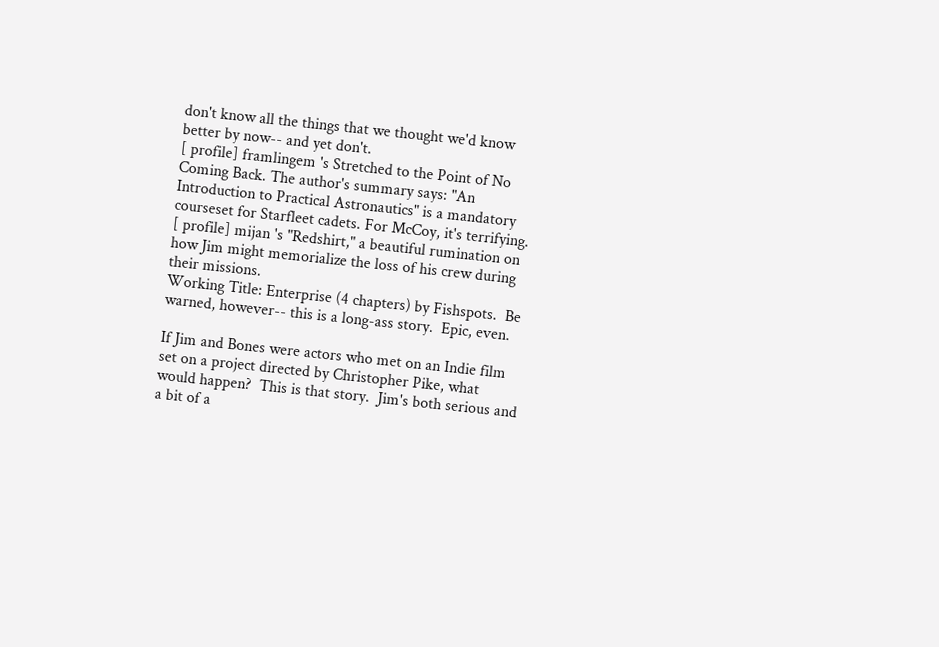don't know all the things that we thought we'd know better by now-- and yet don't.
[ profile] framlingem 's Stretched to the Point of No Coming Back. The author's summary says: "An Introduction to Practical Astronautics" is a mandatory courseset for Starfleet cadets. For McCoy, it's terrifying.
[ profile] mijan 's "Redshirt," a beautiful rumination on how Jim might memorialize the loss of his crew during their missions.
Working Title: Enterprise (4 chapters) by Fishspots.  Be warned, however-- this is a long-ass story.  Epic, even.

If Jim and Bones were actors who met on an Indie film set on a project directed by Christopher Pike, what would happen?  This is that story.  Jim's both serious and a bit of a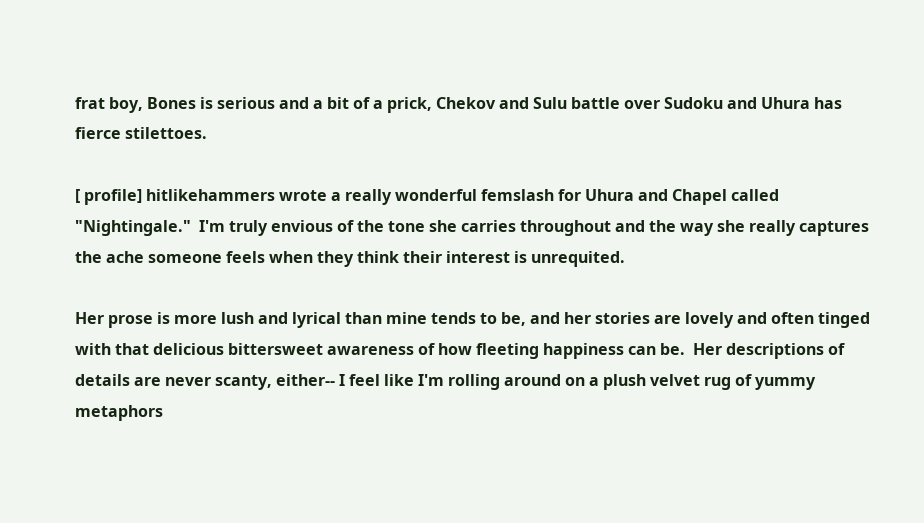frat boy, Bones is serious and a bit of a prick, Chekov and Sulu battle over Sudoku and Uhura has fierce stilettoes.

[ profile] hitlikehammers wrote a really wonderful femslash for Uhura and Chapel called "Nightingale."  I'm truly envious of the tone she carries throughout and the way she really captures the ache someone feels when they think their interest is unrequited.

Her prose is more lush and lyrical than mine tends to be, and her stories are lovely and often tinged with that delicious bittersweet awareness of how fleeting happiness can be.  Her descriptions of details are never scanty, either-- I feel like I'm rolling around on a plush velvet rug of yummy metaphors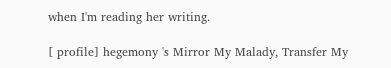when I'm reading her writing.

[ profile] hegemony 's Mirror My Malady, Transfer My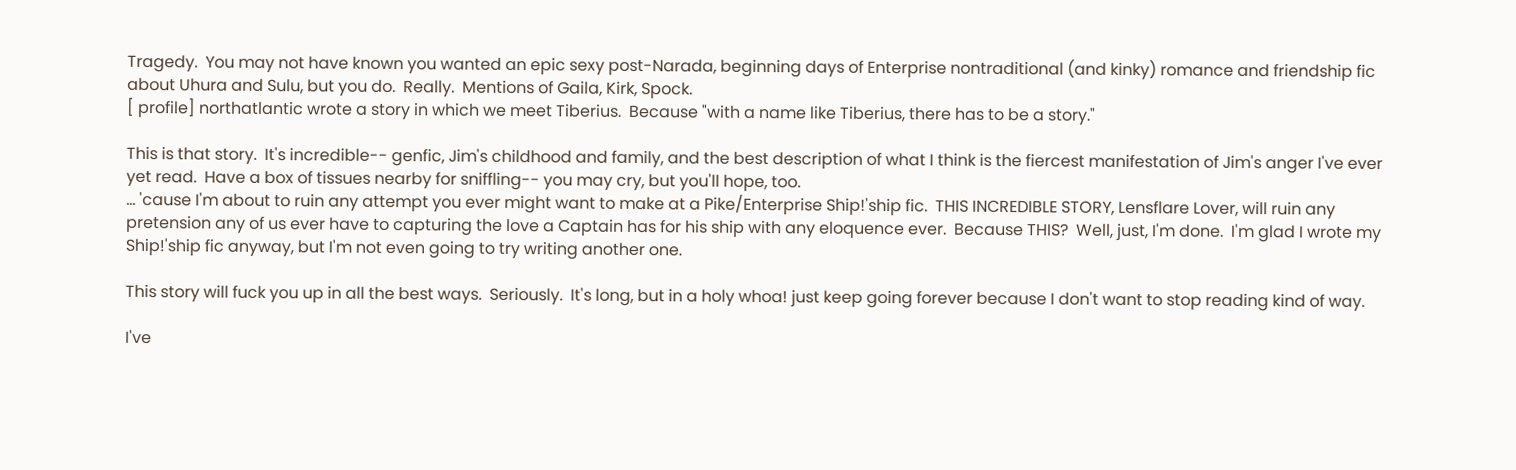Tragedy.  You may not have known you wanted an epic sexy post-Narada, beginning days of Enterprise nontraditional (and kinky) romance and friendship fic about Uhura and Sulu, but you do.  Really.  Mentions of Gaila, Kirk, Spock.
[ profile] northatlantic wrote a story in which we meet Tiberius.  Because "with a name like Tiberius, there has to be a story."

This is that story.  It's incredible-- genfic, Jim's childhood and family, and the best description of what I think is the fiercest manifestation of Jim's anger I've ever yet read.  Have a box of tissues nearby for sniffling-- you may cry, but you'll hope, too.
... 'cause I'm about to ruin any attempt you ever might want to make at a Pike/Enterprise Ship!'ship fic.  THIS INCREDIBLE STORY, Lensflare Lover, will ruin any pretension any of us ever have to capturing the love a Captain has for his ship with any eloquence ever.  Because THIS?  Well, just, I'm done.  I'm glad I wrote my Ship!'ship fic anyway, but I'm not even going to try writing another one.

This story will fuck you up in all the best ways.  Seriously.  It's long, but in a holy whoa! just keep going forever because I don't want to stop reading kind of way.

I've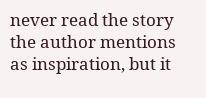never read the story the author mentions as inspiration, but it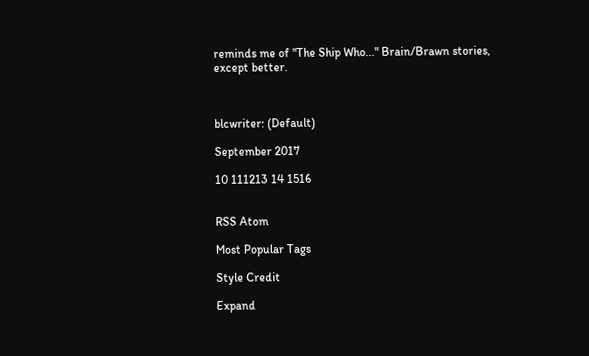reminds me of "The Ship Who..." Brain/Brawn stories, except better.



blcwriter: (Default)

September 2017

10 111213 14 1516


RSS Atom

Most Popular Tags

Style Credit

Expand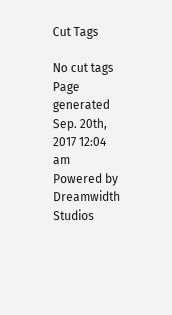Cut Tags

No cut tags
Page generated Sep. 20th, 2017 12:04 am
Powered by Dreamwidth Studios